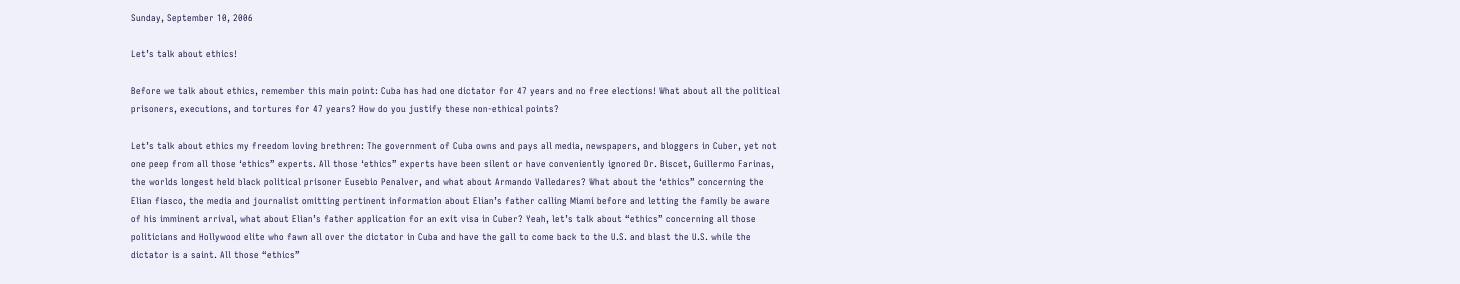Sunday, September 10, 2006

Let’s talk about ethics!

Before we talk about ethics, remember this main point: Cuba has had one dictator for 47 years and no free elections! What about all the political prisoners, executions, and tortures for 47 years? How do you justify these non-ethical points?

Let’s talk about ethics my freedom loving brethren: The government of Cuba owns and pays all media, newspapers, and bloggers in Cuber, yet not one peep from all those ‘ethics” experts. All those ‘ethics” experts have been silent or have conveniently ignored Dr. Biscet, Guillermo Farinas, the worlds longest held black political prisoner Eusebio Penalver, and what about Armando Valledares? What about the ‘ethics” concerning the Elian fiasco, the media and journalist omitting pertinent information about Elian’s father calling Miami before and letting the family be aware of his imminent arrival, what about Elian’s father application for an exit visa in Cuber? Yeah, let’s talk about “ethics” concerning all those politicians and Hollywood elite who fawn all over the dictator in Cuba and have the gall to come back to the U.S. and blast the U.S. while the dictator is a saint. All those “ethics”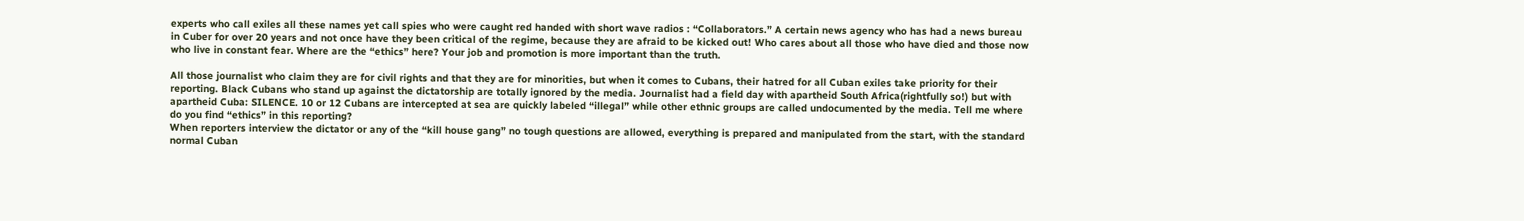experts who call exiles all these names yet call spies who were caught red handed with short wave radios : “Collaborators.” A certain news agency who has had a news bureau in Cuber for over 20 years and not once have they been critical of the regime, because they are afraid to be kicked out! Who cares about all those who have died and those now who live in constant fear. Where are the “ethics” here? Your job and promotion is more important than the truth.

All those journalist who claim they are for civil rights and that they are for minorities, but when it comes to Cubans, their hatred for all Cuban exiles take priority for their reporting. Black Cubans who stand up against the dictatorship are totally ignored by the media. Journalist had a field day with apartheid South Africa(rightfully so!) but with apartheid Cuba: SILENCE. 10 or 12 Cubans are intercepted at sea are quickly labeled “illegal” while other ethnic groups are called undocumented by the media. Tell me where do you find “ethics” in this reporting?
When reporters interview the dictator or any of the “kill house gang” no tough questions are allowed, everything is prepared and manipulated from the start, with the standard normal Cuban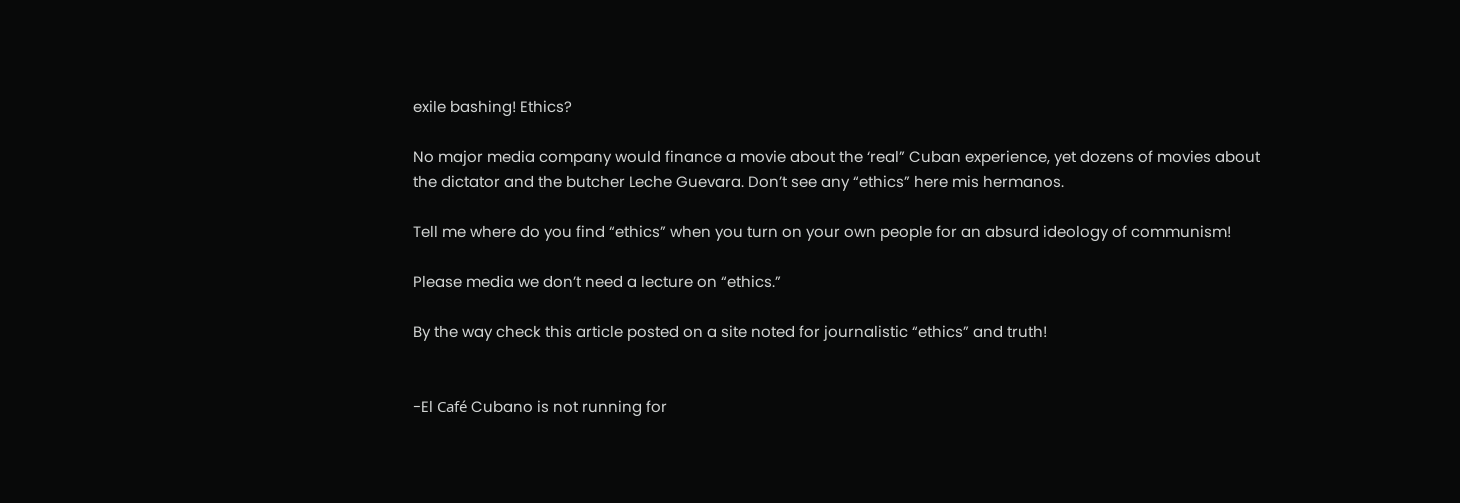exile bashing! Ethics?

No major media company would finance a movie about the ‘real” Cuban experience, yet dozens of movies about the dictator and the butcher Leche Guevara. Don’t see any “ethics” here mis hermanos.

Tell me where do you find “ethics” when you turn on your own people for an absurd ideology of communism!

Please media we don’t need a lecture on “ethics.”

By the way check this article posted on a site noted for journalistic “ethics” and truth!


-El Café Cubano is not running for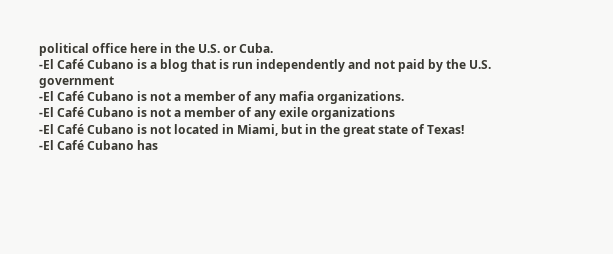political office here in the U.S. or Cuba.
-El Café Cubano is a blog that is run independently and not paid by the U.S. government
-El Café Cubano is not a member of any mafia organizations.
-El Café Cubano is not a member of any exile organizations
-El Café Cubano is not located in Miami, but in the great state of Texas!
-El Café Cubano has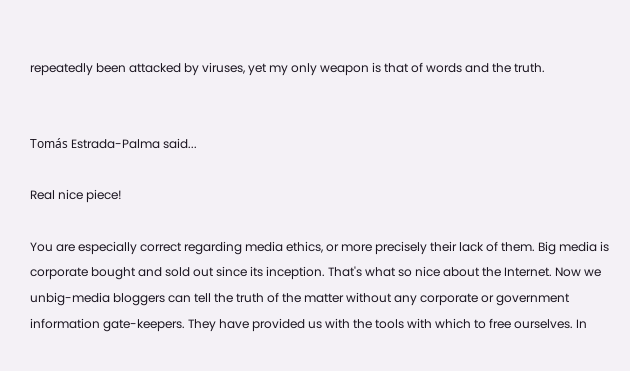repeatedly been attacked by viruses, yet my only weapon is that of words and the truth.


Tomás Estrada-Palma said...

Real nice piece!

You are especially correct regarding media ethics, or more precisely their lack of them. Big media is corporate bought and sold out since its inception. That's what so nice about the Internet. Now we unbig-media bloggers can tell the truth of the matter without any corporate or government information gate-keepers. They have provided us with the tools with which to free ourselves. In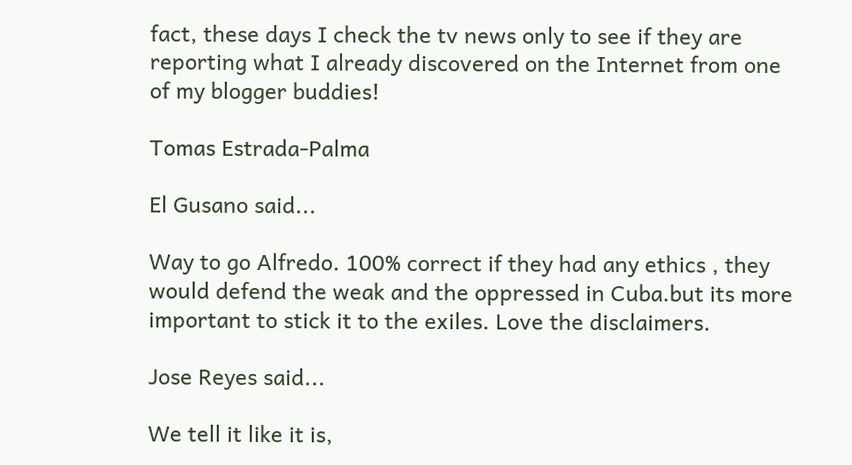fact, these days I check the tv news only to see if they are reporting what I already discovered on the Internet from one of my blogger buddies!

Tomas Estrada-Palma

El Gusano said...

Way to go Alfredo. 100% correct if they had any ethics , they would defend the weak and the oppressed in Cuba.but its more important to stick it to the exiles. Love the disclaimers.

Jose Reyes said...

We tell it like it is,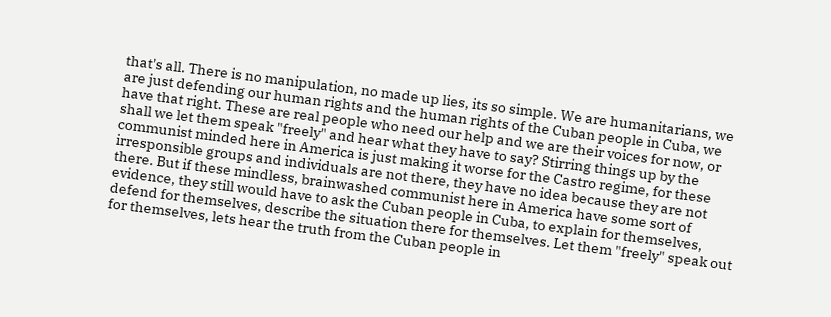that's all. There is no manipulation, no made up lies, its so simple. We are humanitarians, we are just defending our human rights and the human rights of the Cuban people in Cuba, we have that right. These are real people who need our help and we are their voices for now, or shall we let them speak "freely" and hear what they have to say? Stirring things up by the communist minded here in America is just making it worse for the Castro regime, for these irresponsible groups and individuals are not there, they have no idea because they are not there. But if these mindless, brainwashed communist here in America have some sort of evidence, they still would have to ask the Cuban people in Cuba, to explain for themselves, defend for themselves, describe the situation there for themselves. Let them "freely" speak out for themselves, lets hear the truth from the Cuban people in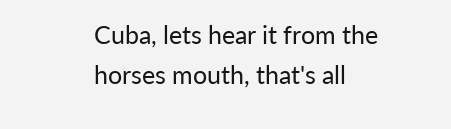Cuba, lets hear it from the horses mouth, that's all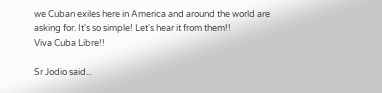we Cuban exiles here in America and around the world are asking for. It's so simple! Let's hear it from them!!
Viva Cuba Libre!!

Sr Jodio said...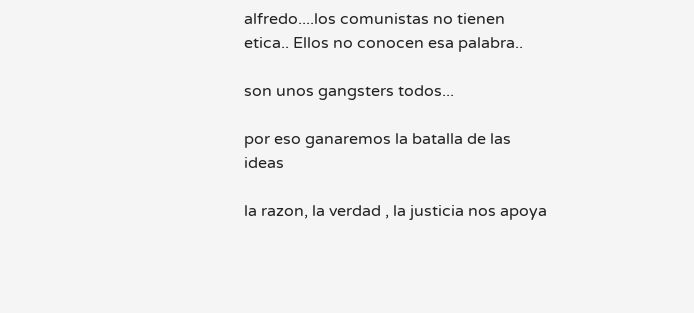alfredo....los comunistas no tienen etica.. Ellos no conocen esa palabra..

son unos gangsters todos...

por eso ganaremos la batalla de las ideas

la razon, la verdad , la justicia nos apoya